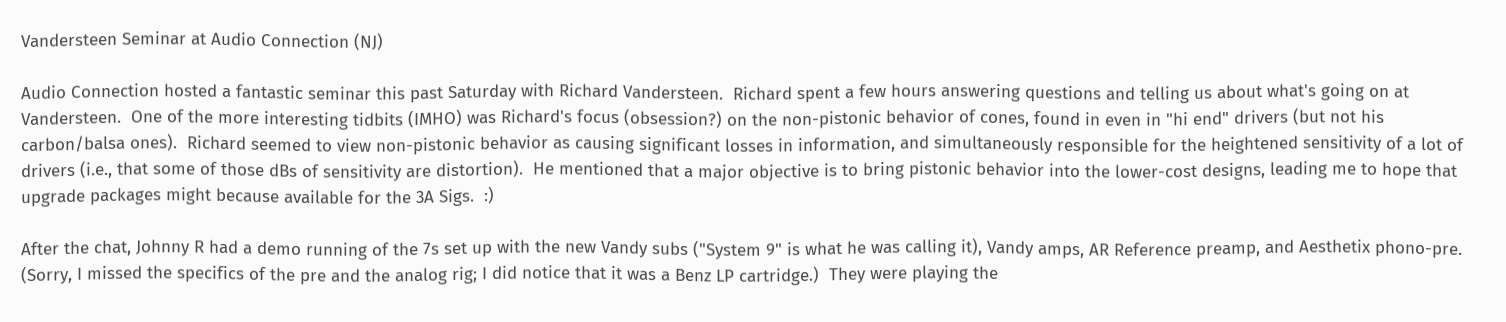Vandersteen Seminar at Audio Connection (NJ)

Audio Connection hosted a fantastic seminar this past Saturday with Richard Vandersteen.  Richard spent a few hours answering questions and telling us about what's going on at Vandersteen.  One of the more interesting tidbits (IMHO) was Richard's focus (obsession?) on the non-pistonic behavior of cones, found in even in "hi end" drivers (but not his carbon/balsa ones).  Richard seemed to view non-pistonic behavior as causing significant losses in information, and simultaneously responsible for the heightened sensitivity of a lot of drivers (i.e., that some of those dBs of sensitivity are distortion).  He mentioned that a major objective is to bring pistonic behavior into the lower-cost designs, leading me to hope that upgrade packages might because available for the 3A Sigs.  :)

After the chat, Johnny R had a demo running of the 7s set up with the new Vandy subs ("System 9" is what he was calling it), Vandy amps, AR Reference preamp, and Aesthetix phono-pre.  (Sorry, I missed the specifics of the pre and the analog rig; I did notice that it was a Benz LP cartridge.)  They were playing the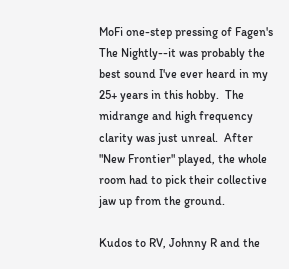MoFi one-step pressing of Fagen's The Nightly--it was probably the best sound I've ever heard in my 25+ years in this hobby.  The midrange and high frequency clarity was just unreal.  After "New Frontier" played, the whole room had to pick their collective jaw up from the ground.

Kudos to RV, Johnny R and the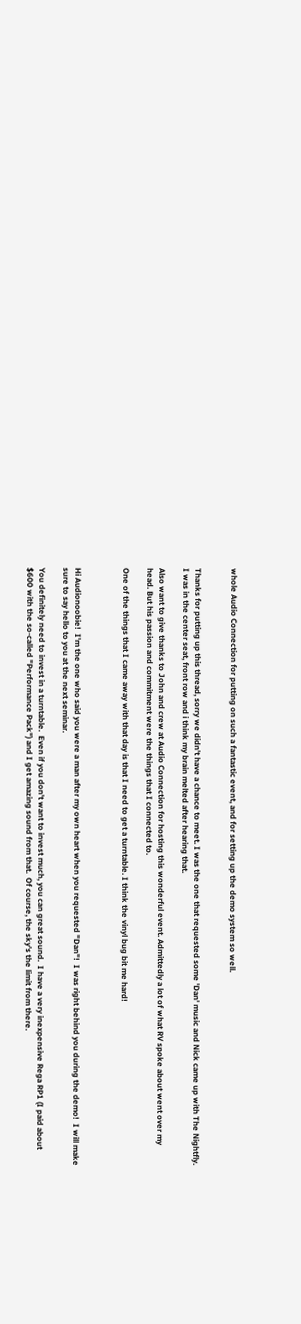whole Audio Connection for putting on such a fantastic event, and for setting up the demo system so well.


Thanks for putting up this thread, sorry we didn't have a chance to meet. I was the one that requested some 'Dan' music and Nick came up with The Nightfly. I was in the center seat, front row and i think my brain melted after hearing that.

Also want to give thanks to John and crew at Audio Connection for hosting this wonderful event. Admittedly a lot of what RV spoke about went over my head. But his passion and commitment were the things that I connected to.

One of the things that I came away with that day is that I need to get a turntable. I think the vinyl bug bit me hard!



Hi Audionoobie!  I'm the one who said you were a man after my own heart when you requested "Dan"!  I was right behind you during the demo!  I will make sure to say hello to you at the next seminar.

You definitely need to invest in a turntable.  Even if you don't want to invest much, you can great sound.  I have a very inexpensive Rega RP1 (I paid about $600 with the so-called "Performance Pack") and I get amazing sound from that.  Of course, the sky's the limit from there.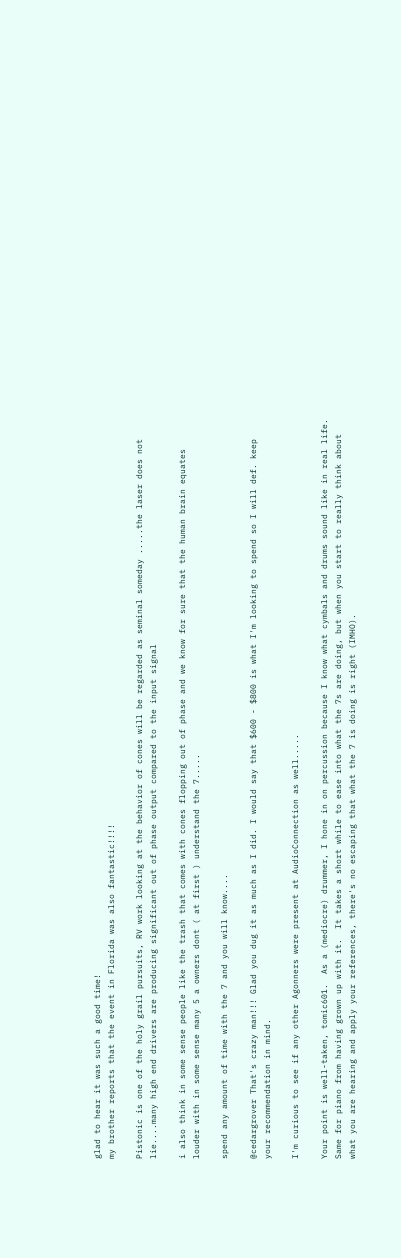glad to hear it was such a good time!
my brother reports that the event in Florida was also fantastic!!!!

Pistonic is one of the holy grail pursuits, RV work looking at the behavior of cones will be regarded as seminal someday .....the laser does not lie....many high end drivers are producing significant out of phase output compared to the input signal

i also think in some sense people like the trash that comes with cones flopping out of phase and we know for sure that the human brain equates louder with in some sense many 5 a owners dont ( at first ) understand the 7.....

spend any amount of time with the 7 and you will know....

@cedargrover That's crazy man!!! Glad you dug it as much as I did. I would say that $600 - $800 is what I'm looking to spend so I will def. keep your recommendation in mind.

I'm curious to see if any other Agonners were present at AudioConnection as well.....

Your point is well-taken, tomic601.  As a (mediocre) drummer, I hone in on percussion because I know what cymbals and drums sound like in real life.  Same for piano from having grown up with it.  It takes a short while to ease into what the 7s are doing, but when you start to really think about what you are hearing and apply your references, there's no escaping that what the 7 is doing is right (IMHO).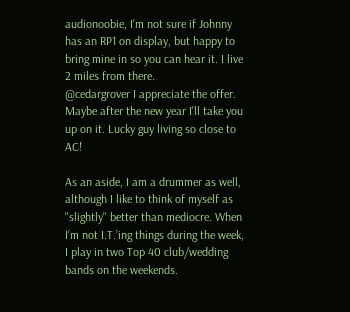audionoobie, I'm not sure if Johnny has an RP1 on display, but happy to bring mine in so you can hear it. I live 2 miles from there.
@cedargrover I appreciate the offer. Maybe after the new year I'll take you up on it. Lucky guy living so close to AC!

As an aside, I am a drummer as well, although I like to think of myself as "slightly" better than mediocre. When I’m not I.T.’ing things during the week, I play in two Top 40 club/wedding bands on the weekends.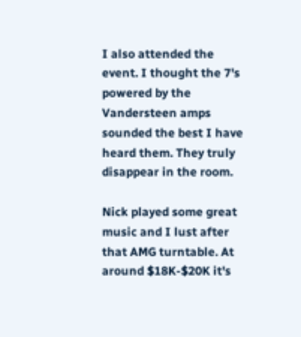I also attended the event. I thought the 7's powered by the Vandersteen amps sounded the best I have heard them. They truly disappear in the room.

Nick played some great music and I lust after that AMG turntable. At around $18K-$20K it's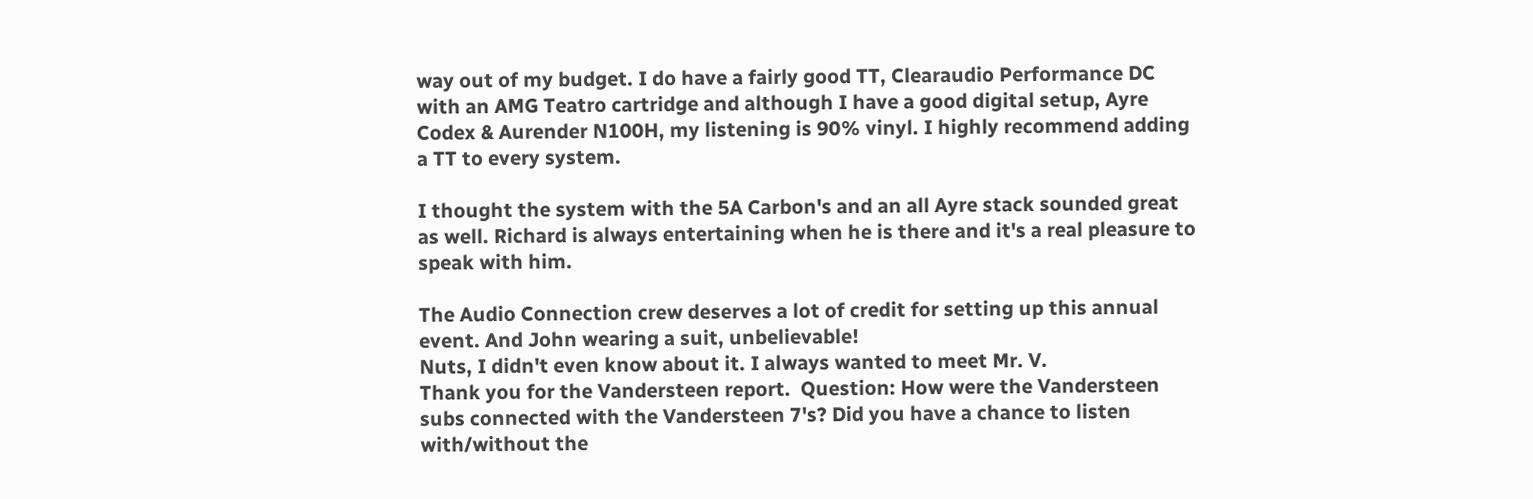way out of my budget. I do have a fairly good TT, Clearaudio Performance DC with an AMG Teatro cartridge and although I have a good digital setup, Ayre Codex & Aurender N100H, my listening is 90% vinyl. I highly recommend adding a TT to every system.

I thought the system with the 5A Carbon's and an all Ayre stack sounded great as well. Richard is always entertaining when he is there and it's a real pleasure to speak with him.

The Audio Connection crew deserves a lot of credit for setting up this annual event. And John wearing a suit, unbelievable!
Nuts, I didn't even know about it. I always wanted to meet Mr. V.
Thank you for the Vandersteen report.  Question: How were the Vandersteen subs connected with the Vandersteen 7's? Did you have a chance to listen with/without the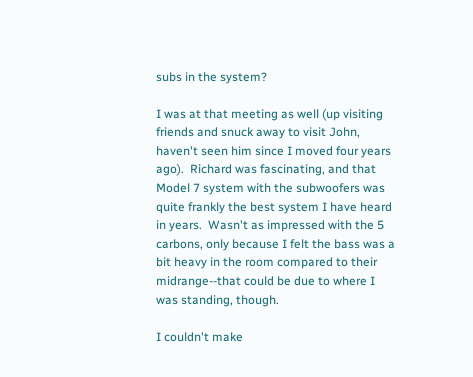subs in the system?

I was at that meeting as well (up visiting friends and snuck away to visit John, haven't seen him since I moved four years ago).  Richard was fascinating, and that Model 7 system with the subwoofers was quite frankly the best system I have heard in years.  Wasn't as impressed with the 5 carbons, only because I felt the bass was a bit heavy in the room compared to their midrange--that could be due to where I was standing, though.

I couldn't make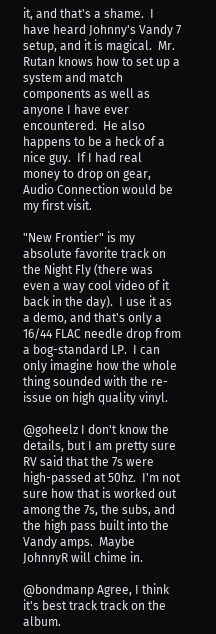it, and that's a shame.  I have heard Johnny's Vandy 7 setup, and it is magical.  Mr. Rutan knows how to set up a system and match components as well as anyone I have ever encountered.  He also happens to be a heck of a nice guy.  If I had real money to drop on gear, Audio Connection would be my first visit.

"New Frontier" is my absolute favorite track on the Night Fly (there was even a way cool video of it back in the day).  I use it as a demo, and that's only a 16/44 FLAC needle drop from a bog-standard LP.  I can only imagine how the whole thing sounded with the re-issue on high quality vinyl.

@goheelz I don't know the details, but I am pretty sure RV said that the 7s were high-passed at 50hz.  I'm not sure how that is worked out among the 7s, the subs, and the high pass built into the Vandy amps.  Maybe JohnnyR will chime in.

@bondmanp Agree, I think it's best track track on the album.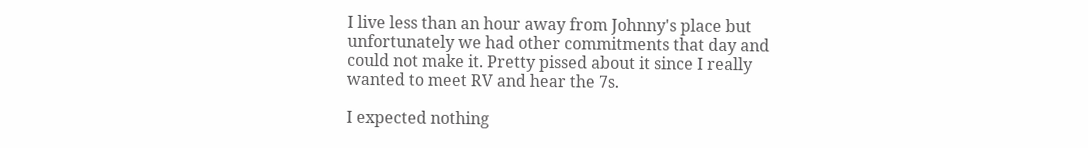I live less than an hour away from Johnny's place but unfortunately we had other commitments that day and could not make it. Pretty pissed about it since I really wanted to meet RV and hear the 7s.

I expected nothing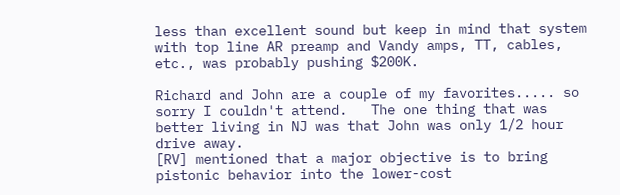less than excellent sound but keep in mind that system with top line AR preamp and Vandy amps, TT, cables, etc., was probably pushing $200K.

Richard and John are a couple of my favorites..... so sorry I couldn't attend.   The one thing that was better living in NJ was that John was only 1/2 hour drive away.
[RV] mentioned that a major objective is to bring pistonic behavior into the lower-cost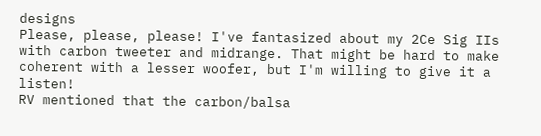designs
Please, please, please! I've fantasized about my 2Ce Sig IIs with carbon tweeter and midrange. That might be hard to make coherent with a lesser woofer, but I'm willing to give it a listen!
RV mentioned that the carbon/balsa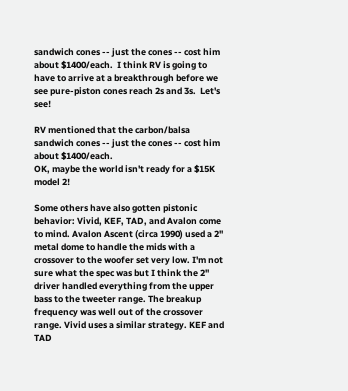sandwich cones -- just the cones -- cost him about $1400/each.  I think RV is going to have to arrive at a breakthrough before we see pure-piston cones reach 2s and 3s.  Let's see!

RV mentioned that the carbon/balsa sandwich cones -- just the cones -- cost him about $1400/each.
OK, maybe the world isn't ready for a $15K model 2!

Some others have also gotten pistonic behavior: Vivid, KEF, TAD, and Avalon come to mind. Avalon Ascent (circa 1990) used a 2" metal dome to handle the mids with a crossover to the woofer set very low. I'm not sure what the spec was but I think the 2" driver handled everything from the upper bass to the tweeter range. The breakup frequency was well out of the crossover range. Vivid uses a similar strategy. KEF and TAD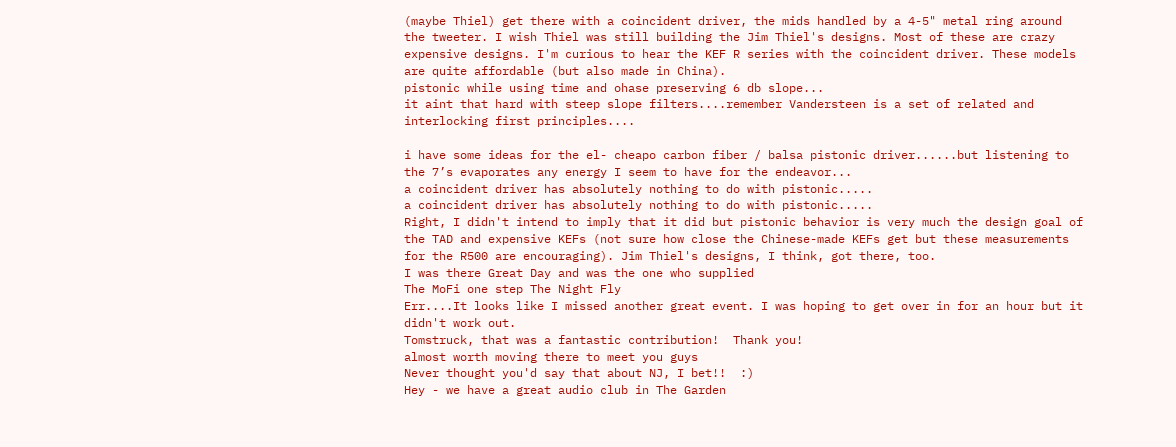(maybe Thiel) get there with a coincident driver, the mids handled by a 4-5" metal ring around the tweeter. I wish Thiel was still building the Jim Thiel's designs. Most of these are crazy expensive designs. I'm curious to hear the KEF R series with the coincident driver. These models are quite affordable (but also made in China).
pistonic while using time and ohase preserving 6 db slope...
it aint that hard with steep slope filters....remember Vandersteen is a set of related and interlocking first principles....

i have some ideas for the el- cheapo carbon fiber / balsa pistonic driver......but listening to the 7’s evaporates any energy I seem to have for the endeavor...
a coincident driver has absolutely nothing to do with pistonic.....
a coincident driver has absolutely nothing to do with pistonic.....
Right, I didn't intend to imply that it did but pistonic behavior is very much the design goal of the TAD and expensive KEFs (not sure how close the Chinese-made KEFs get but these measurements for the R500 are encouraging). Jim Thiel's designs, I think, got there, too.
I was there Great Day and was the one who supplied
The MoFi one step The Night Fly
Err....It looks like I missed another great event. I was hoping to get over in for an hour but it didn't work out.
Tomstruck, that was a fantastic contribution!  Thank you!
almost worth moving there to meet you guys
Never thought you'd say that about NJ, I bet!!  :)
Hey - we have a great audio club in The Garden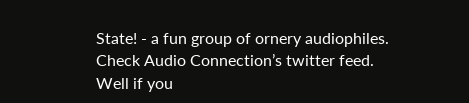State! - a fun group of ornery audiophiles.
Check Audio Connection’s twitter feed.
Well if you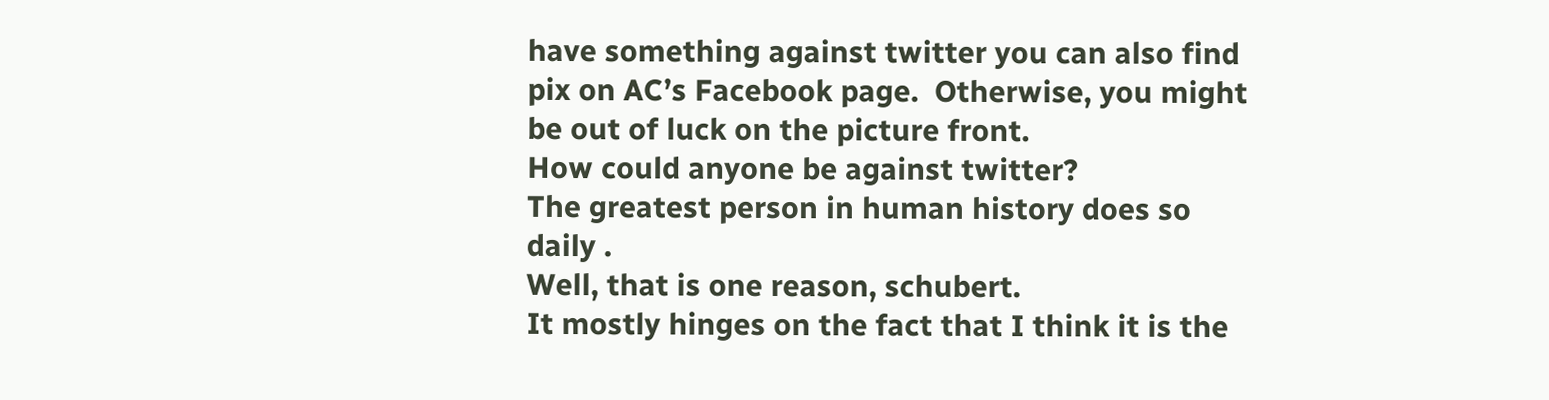have something against twitter you can also find pix on AC’s Facebook page.  Otherwise, you might be out of luck on the picture front.
How could anyone be against twitter?
The greatest person in human history does so daily .
Well, that is one reason, schubert.
It mostly hinges on the fact that I think it is the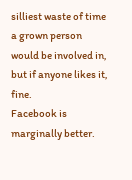silliest waste of time a grown person would be involved in, but if anyone likes it, fine.
Facebook is marginally better.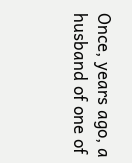Once, years ago, a husband of one of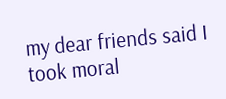my dear friends said I took moral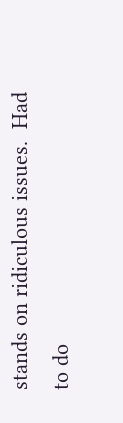stands on ridiculous issues.  Had to do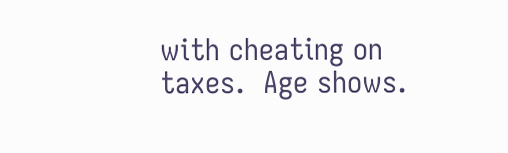with cheating on taxes.  Age shows.